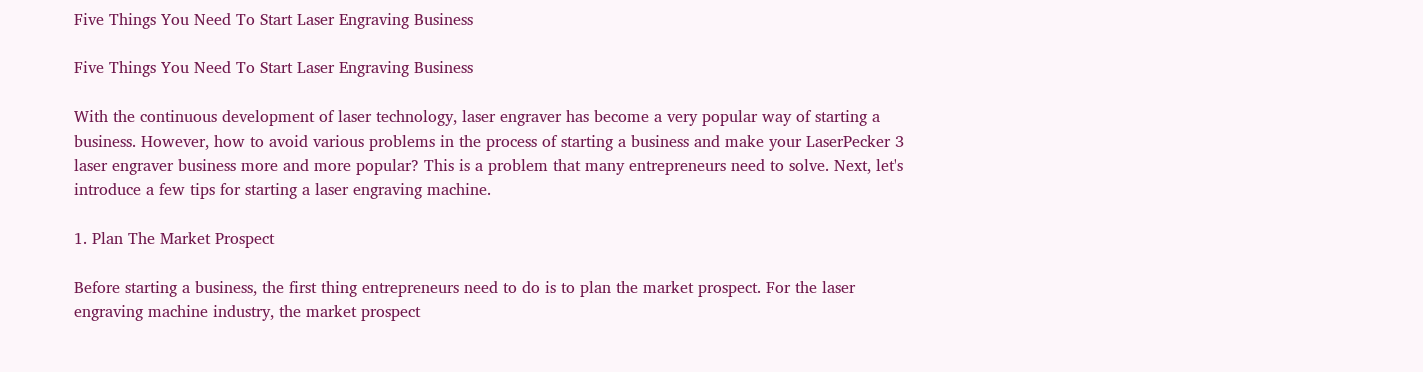Five Things You Need To Start Laser Engraving Business

Five Things You Need To Start Laser Engraving Business

With the continuous development of laser technology, laser engraver has become a very popular way of starting a business. However, how to avoid various problems in the process of starting a business and make your LaserPecker 3 laser engraver business more and more popular? This is a problem that many entrepreneurs need to solve. Next, let's introduce a few tips for starting a laser engraving machine.

1. Plan The Market Prospect

Before starting a business, the first thing entrepreneurs need to do is to plan the market prospect. For the laser engraving machine industry, the market prospect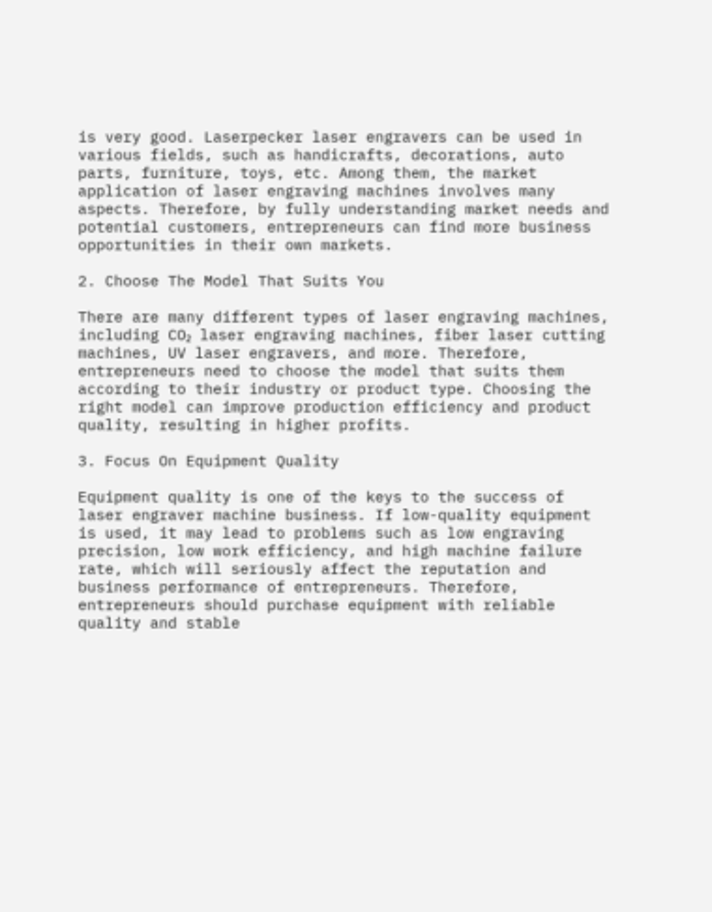is very good. Laserpecker laser engravers can be used in various fields, such as handicrafts, decorations, auto parts, furniture, toys, etc. Among them, the market application of laser engraving machines involves many aspects. Therefore, by fully understanding market needs and potential customers, entrepreneurs can find more business opportunities in their own markets.

2. Choose The Model That Suits You

There are many different types of laser engraving machines, including CO₂ laser engraving machines, fiber laser cutting machines, UV laser engravers, and more. Therefore, entrepreneurs need to choose the model that suits them according to their industry or product type. Choosing the right model can improve production efficiency and product quality, resulting in higher profits.

3. Focus On Equipment Quality

Equipment quality is one of the keys to the success of laser engraver machine business. If low-quality equipment is used, it may lead to problems such as low engraving precision, low work efficiency, and high machine failure rate, which will seriously affect the reputation and business performance of entrepreneurs. Therefore, entrepreneurs should purchase equipment with reliable quality and stable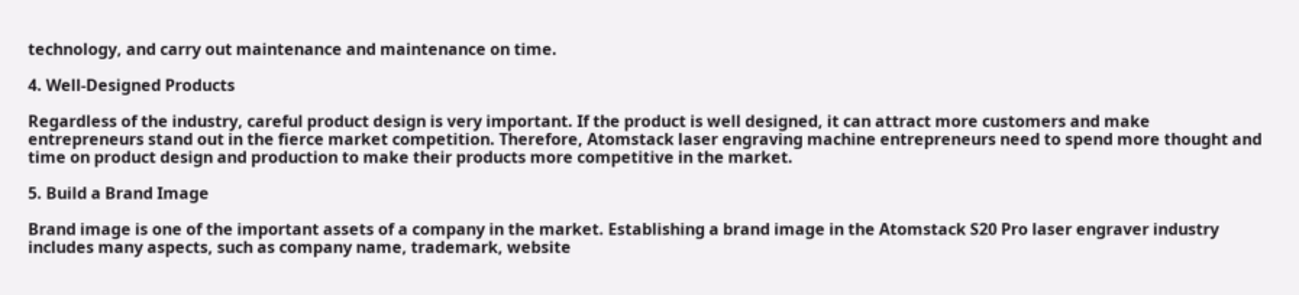technology, and carry out maintenance and maintenance on time.

4. Well-Designed Products

Regardless of the industry, careful product design is very important. If the product is well designed, it can attract more customers and make entrepreneurs stand out in the fierce market competition. Therefore, Atomstack laser engraving machine entrepreneurs need to spend more thought and time on product design and production to make their products more competitive in the market.

5. Build a Brand Image

Brand image is one of the important assets of a company in the market. Establishing a brand image in the Atomstack S20 Pro laser engraver industry includes many aspects, such as company name, trademark, website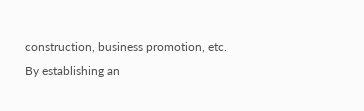construction, business promotion, etc. By establishing an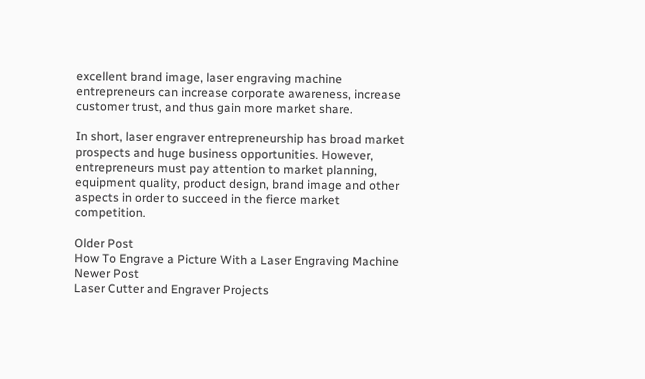excellent brand image, laser engraving machine entrepreneurs can increase corporate awareness, increase customer trust, and thus gain more market share.

In short, laser engraver entrepreneurship has broad market prospects and huge business opportunities. However, entrepreneurs must pay attention to market planning, equipment quality, product design, brand image and other aspects in order to succeed in the fierce market competition.

Older Post
How To Engrave a Picture With a Laser Engraving Machine
Newer Post
Laser Cutter and Engraver Projects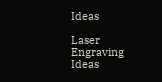Ideas

Laser Engraving Ideas